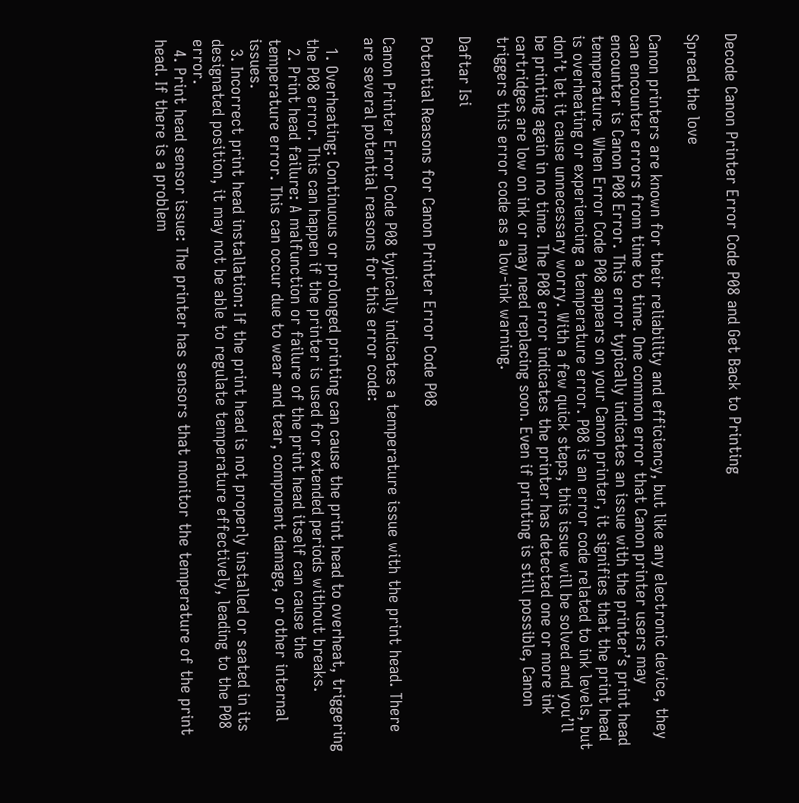Decode Canon Printer Error Code P08 and Get Back to Printing

Spread the love

Canon printers are known for their reliability and efficiency, but like any electronic device, they can encounter errors from time to time. One common error that Canon printer users may encounter is Canon P08 Error. This error typically indicates an issue with the printer’s print head temperature. When Error Code P08 appears on your Canon printer, it signifies that the print head is overheating or experiencing a temperature error. P08 is an error code related to ink levels, but don’t let it cause unnecessary worry. With a few quick steps, this issue will be solved and you’ll be printing again in no time. The P08 error indicates the printer has detected one or more ink cartridges are low on ink or may need replacing soon. Even if printing is still possible, Canon triggers this error code as a low-ink warning.

Daftar Isi

Potential Reasons for Canon Printer Error Code P08

Canon Printer Error Code P08 typically indicates a temperature issue with the print head. There are several potential reasons for this error code:

  1. Overheating: Continuous or prolonged printing can cause the print head to overheat, triggering the P08 error. This can happen if the printer is used for extended periods without breaks.
  2. Print head failure: A malfunction or failure of the print head itself can cause the temperature error. This can occur due to wear and tear, component damage, or other internal issues.
  3. Incorrect print head installation: If the print head is not properly installed or seated in its designated position, it may not be able to regulate temperature effectively, leading to the P08 error.
  4. Print head sensor issue: The printer has sensors that monitor the temperature of the print head. If there is a problem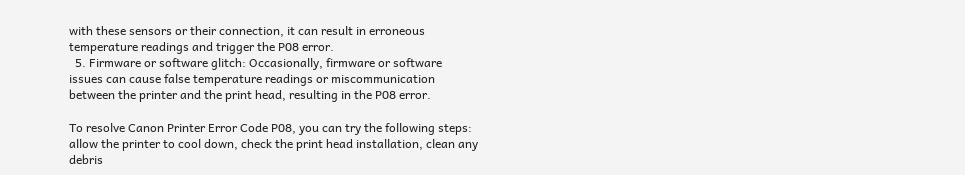with these sensors or their connection, it can result in erroneous temperature readings and trigger the P08 error.
  5. Firmware or software glitch: Occasionally, firmware or software issues can cause false temperature readings or miscommunication between the printer and the print head, resulting in the P08 error.

To resolve Canon Printer Error Code P08, you can try the following steps: allow the printer to cool down, check the print head installation, clean any debris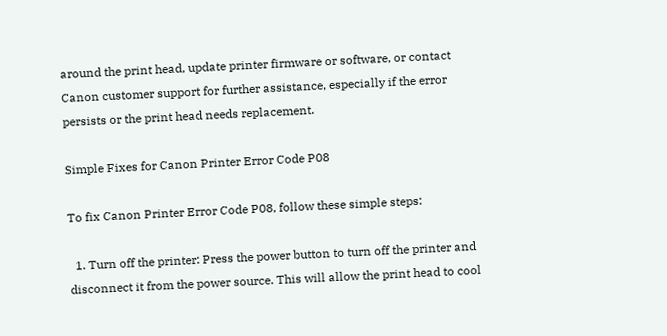around the print head, update printer firmware or software, or contact Canon customer support for further assistance, especially if the error persists or the print head needs replacement.

Simple Fixes for Canon Printer Error Code P08

To fix Canon Printer Error Code P08, follow these simple steps:

  1. Turn off the printer: Press the power button to turn off the printer and disconnect it from the power source. This will allow the print head to cool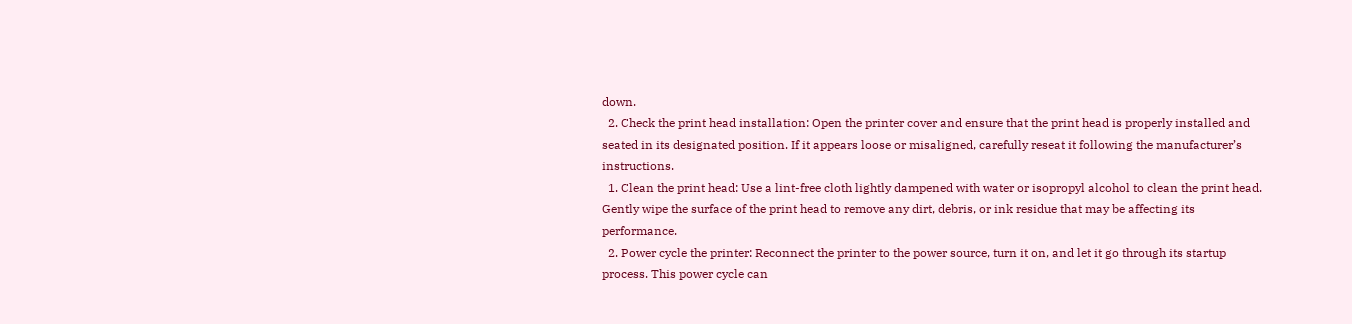down.
  2. Check the print head installation: Open the printer cover and ensure that the print head is properly installed and seated in its designated position. If it appears loose or misaligned, carefully reseat it following the manufacturer’s instructions.
  1. Clean the print head: Use a lint-free cloth lightly dampened with water or isopropyl alcohol to clean the print head. Gently wipe the surface of the print head to remove any dirt, debris, or ink residue that may be affecting its performance.
  2. Power cycle the printer: Reconnect the printer to the power source, turn it on, and let it go through its startup process. This power cycle can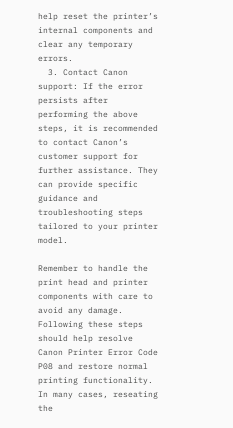help reset the printer’s internal components and clear any temporary errors.
  3. Contact Canon support: If the error persists after performing the above steps, it is recommended to contact Canon’s customer support for further assistance. They can provide specific guidance and troubleshooting steps tailored to your printer model.

Remember to handle the print head and printer components with care to avoid any damage. Following these steps should help resolve Canon Printer Error Code P08 and restore normal printing functionality. In many cases, reseating the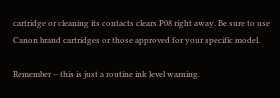cartridge or cleaning its contacts clears P08 right away. Be sure to use Canon brand cartridges or those approved for your specific model.

Remember – this is just a routine ink level warning.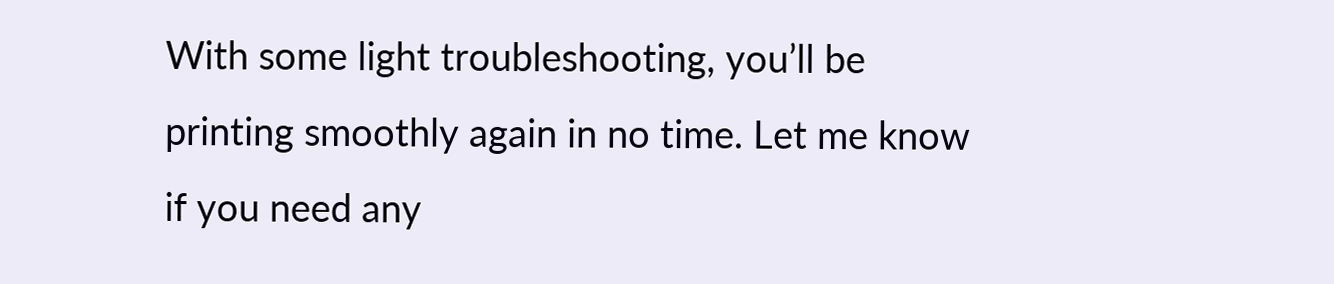With some light troubleshooting, you’ll be printing smoothly again in no time. Let me know if you need any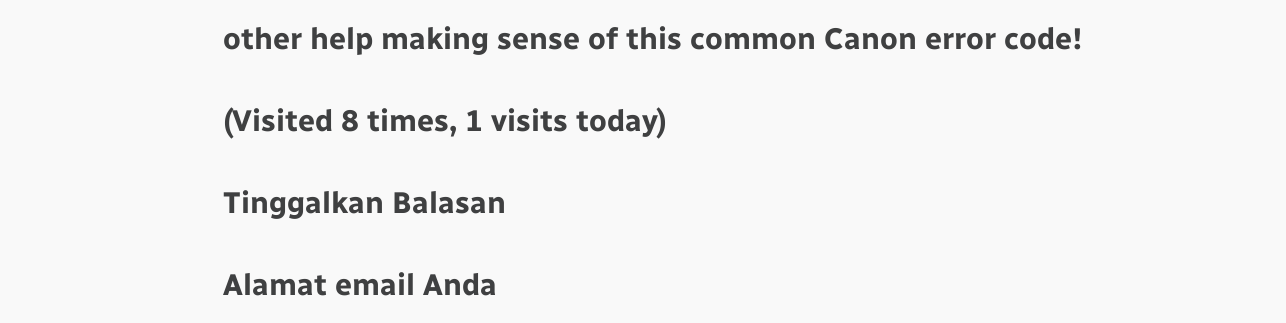other help making sense of this common Canon error code!

(Visited 8 times, 1 visits today)

Tinggalkan Balasan

Alamat email Anda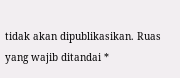tidak akan dipublikasikan. Ruas yang wajib ditandai *